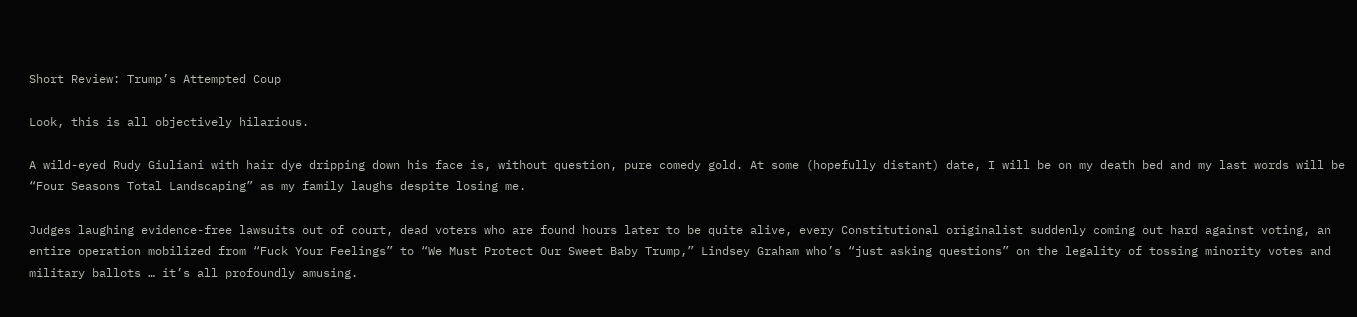Short Review: Trump’s Attempted Coup

Look, this is all objectively hilarious.

A wild-eyed Rudy Giuliani with hair dye dripping down his face is, without question, pure comedy gold. At some (hopefully distant) date, I will be on my death bed and my last words will be “Four Seasons Total Landscaping” as my family laughs despite losing me.

Judges laughing evidence-free lawsuits out of court, dead voters who are found hours later to be quite alive, every Constitutional originalist suddenly coming out hard against voting, an entire operation mobilized from “Fuck Your Feelings” to “We Must Protect Our Sweet Baby Trump,” Lindsey Graham who’s “just asking questions” on the legality of tossing minority votes and military ballots … it’s all profoundly amusing.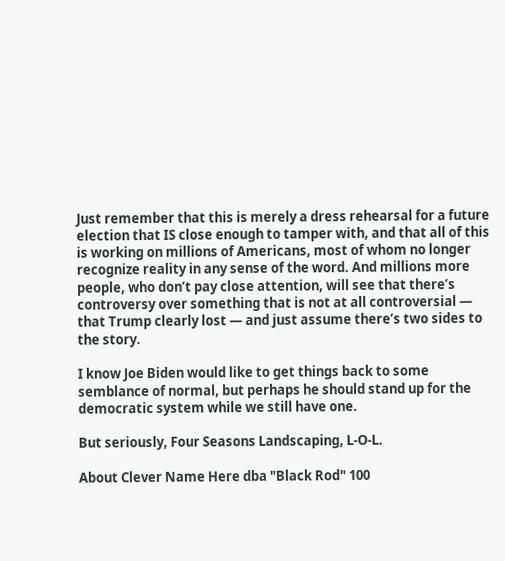Just remember that this is merely a dress rehearsal for a future election that IS close enough to tamper with, and that all of this is working on millions of Americans, most of whom no longer recognize reality in any sense of the word. And millions more people, who don’t pay close attention, will see that there’s controversy over something that is not at all controversial — that Trump clearly lost — and just assume there’s two sides to the story.

I know Joe Biden would like to get things back to some semblance of normal, but perhaps he should stand up for the democratic system while we still have one.

But seriously, Four Seasons Landscaping, L-O-L.

About Clever Name Here dba "Black Rod" 100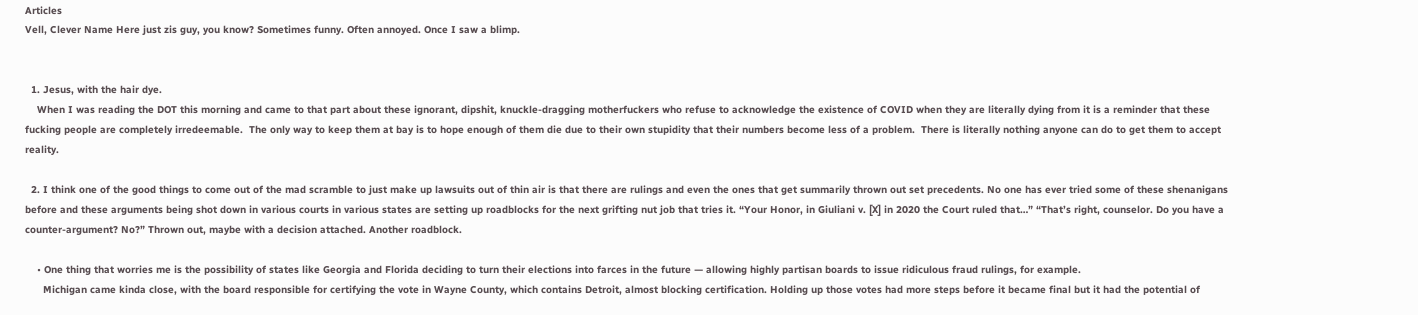Articles
Vell, Clever Name Here just zis guy, you know? Sometimes funny. Often annoyed. Once I saw a blimp.


  1. Jesus, with the hair dye.
    When I was reading the DOT this morning and came to that part about these ignorant, dipshit, knuckle-dragging motherfuckers who refuse to acknowledge the existence of COVID when they are literally dying from it is a reminder that these fucking people are completely irredeemable.  The only way to keep them at bay is to hope enough of them die due to their own stupidity that their numbers become less of a problem.  There is literally nothing anyone can do to get them to accept reality.

  2. I think one of the good things to come out of the mad scramble to just make up lawsuits out of thin air is that there are rulings and even the ones that get summarily thrown out set precedents. No one has ever tried some of these shenanigans before and these arguments being shot down in various courts in various states are setting up roadblocks for the next grifting nut job that tries it. “Your Honor, in Giuliani v. [X] in 2020 the Court ruled that…” “That’s right, counselor. Do you have a counter-argument? No?” Thrown out, maybe with a decision attached. Another roadblock.

    • One thing that worries me is the possibility of states like Georgia and Florida deciding to turn their elections into farces in the future — allowing highly partisan boards to issue ridiculous fraud rulings, for example.
      Michigan came kinda close, with the board responsible for certifying the vote in Wayne County, which contains Detroit, almost blocking certification. Holding up those votes had more steps before it became final but it had the potential of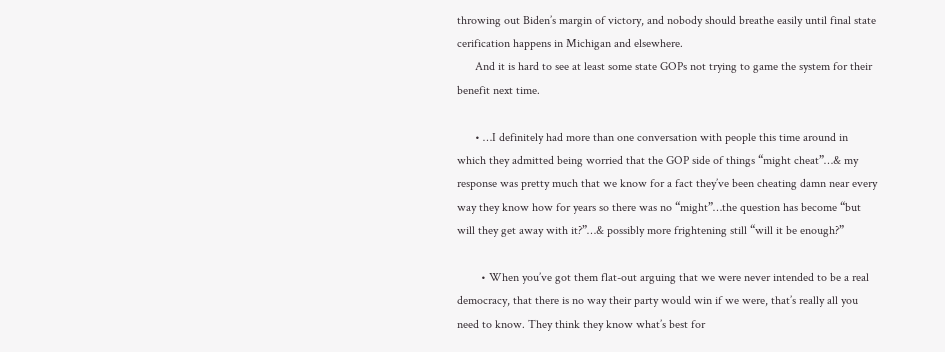throwing out Biden’s margin of victory, and nobody should breathe easily until final state cerification happens in Michigan and elsewhere.
      And it is hard to see at least some state GOPs not trying to game the system for their benefit next time.

      • …I definitely had more than one conversation with people this time around in which they admitted being worried that the GOP side of things “might cheat”…& my response was pretty much that we know for a fact they’ve been cheating damn near every way they know how for years so there was no “might”…the question has become “but will they get away with it?”…& possibly more frightening still “will it be enough?”

        • When you’ve got them flat-out arguing that we were never intended to be a real democracy, that there is no way their party would win if we were, that’s really all you need to know. They think they know what’s best for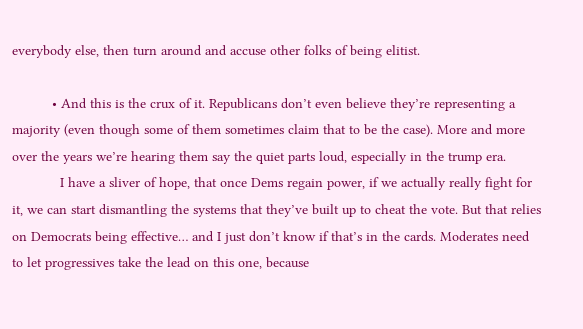everybody else, then turn around and accuse other folks of being elitist.

          • And this is the crux of it. Republicans don’t even believe they’re representing a majority (even though some of them sometimes claim that to be the case). More and more over the years we’re hearing them say the quiet parts loud, especially in the trump era.
            I have a sliver of hope, that once Dems regain power, if we actually really fight for it, we can start dismantling the systems that they’ve built up to cheat the vote. But that relies on Democrats being effective… and I just don’t know if that’s in the cards. Moderates need to let progressives take the lead on this one, because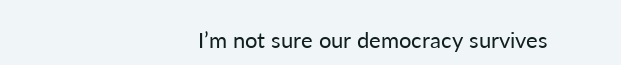I’m not sure our democracy survives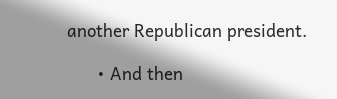another Republican president.

      • And then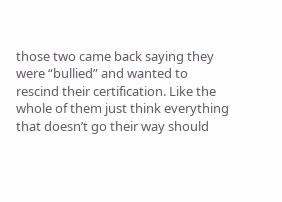those two came back saying they were “bullied” and wanted to rescind their certification. Like the whole of them just think everything that doesn’t go their way should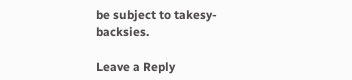be subject to takesy-backsies.

Leave a Reply